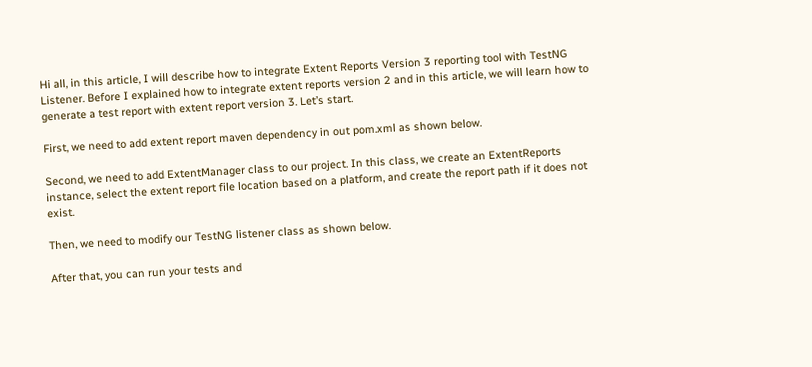Hi all, in this article, I will describe how to integrate Extent Reports Version 3 reporting tool with TestNG Listener. Before I explained how to integrate extent reports version 2 and in this article, we will learn how to generate a test report with extent report version 3. Let’s start.

First, we need to add extent report maven dependency in out pom.xml as shown below.

Second, we need to add ExtentManager class to our project. In this class, we create an ExtentReports instance, select the extent report file location based on a platform, and create the report path if it does not exist.

Then, we need to modify our TestNG listener class as shown below.

After that, you can run your tests and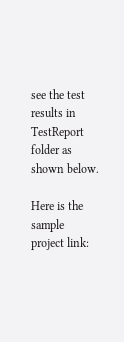see the test results in TestReport folder as shown below.

Here is the sample project link: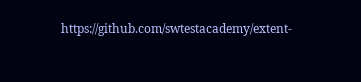https://github.com/swtestacademy/extent-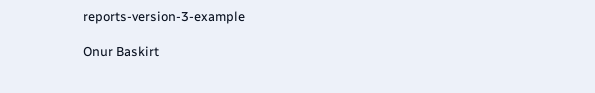reports-version-3-example

Onur Baskirt